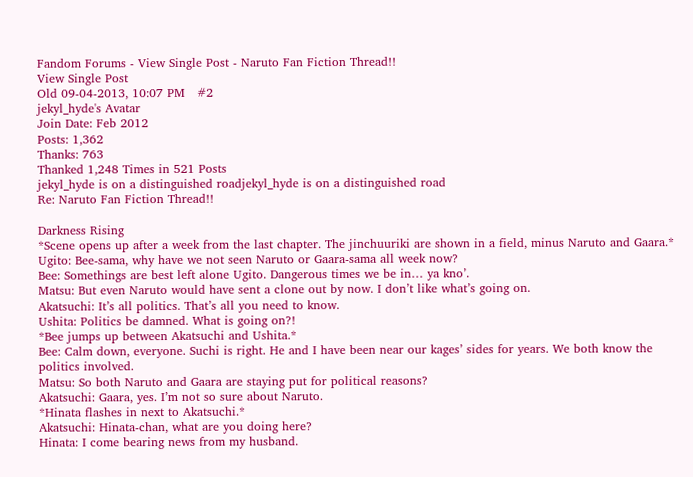Fandom Forums - View Single Post - Naruto Fan Fiction Thread!!
View Single Post
Old 09-04-2013, 10:07 PM   #2
jekyl_hyde's Avatar
Join Date: Feb 2012
Posts: 1,362
Thanks: 763
Thanked 1,248 Times in 521 Posts
jekyl_hyde is on a distinguished roadjekyl_hyde is on a distinguished road
Re: Naruto Fan Fiction Thread!!

Darkness Rising
*Scene opens up after a week from the last chapter. The jinchuuriki are shown in a field, minus Naruto and Gaara.*
Ugito: Bee-sama, why have we not seen Naruto or Gaara-sama all week now?
Bee: Somethings are best left alone Ugito. Dangerous times we be in… ya kno’.
Matsu: But even Naruto would have sent a clone out by now. I don’t like what’s going on.
Akatsuchi: It’s all politics. That’s all you need to know.
Ushita: Politics be damned. What is going on?!
*Bee jumps up between Akatsuchi and Ushita.*
Bee: Calm down, everyone. Suchi is right. He and I have been near our kages’ sides for years. We both know the politics involved.
Matsu: So both Naruto and Gaara are staying put for political reasons?
Akatsuchi: Gaara, yes. I’m not so sure about Naruto.
*Hinata flashes in next to Akatsuchi.*
Akatsuchi: Hinata-chan, what are you doing here?
Hinata: I come bearing news from my husband.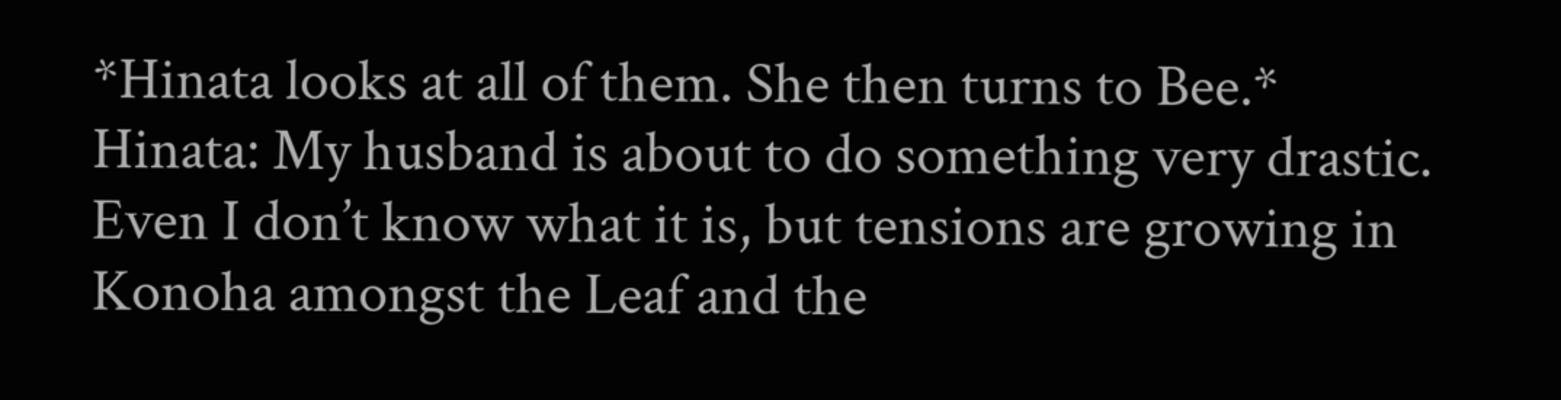*Hinata looks at all of them. She then turns to Bee.*
Hinata: My husband is about to do something very drastic. Even I don’t know what it is, but tensions are growing in Konoha amongst the Leaf and the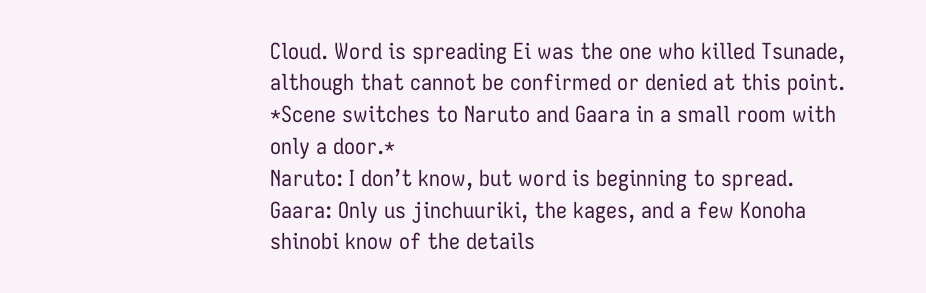Cloud. Word is spreading Ei was the one who killed Tsunade, although that cannot be confirmed or denied at this point.
*Scene switches to Naruto and Gaara in a small room with only a door.*
Naruto: I don’t know, but word is beginning to spread.
Gaara: Only us jinchuuriki, the kages, and a few Konoha shinobi know of the details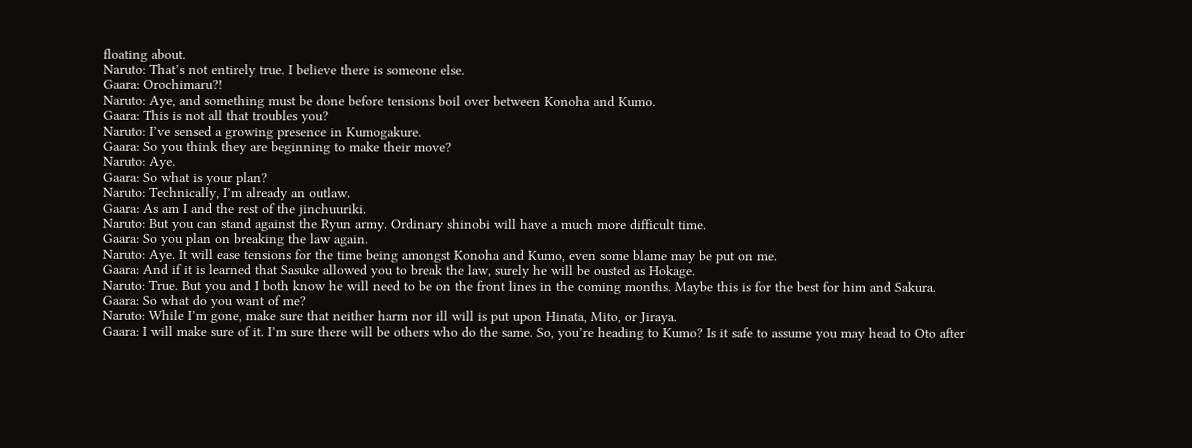floating about.
Naruto: That’s not entirely true. I believe there is someone else.
Gaara: Orochimaru?!
Naruto: Aye, and something must be done before tensions boil over between Konoha and Kumo.
Gaara: This is not all that troubles you?
Naruto: I’ve sensed a growing presence in Kumogakure.
Gaara: So you think they are beginning to make their move?
Naruto: Aye.
Gaara: So what is your plan?
Naruto: Technically, I’m already an outlaw.
Gaara: As am I and the rest of the jinchuuriki.
Naruto: But you can stand against the Ryun army. Ordinary shinobi will have a much more difficult time.
Gaara: So you plan on breaking the law again.
Naruto: Aye. It will ease tensions for the time being amongst Konoha and Kumo, even some blame may be put on me.
Gaara: And if it is learned that Sasuke allowed you to break the law, surely he will be ousted as Hokage.
Naruto: True. But you and I both know he will need to be on the front lines in the coming months. Maybe this is for the best for him and Sakura.
Gaara: So what do you want of me?
Naruto: While I’m gone, make sure that neither harm nor ill will is put upon Hinata, Mito, or Jiraya.
Gaara: I will make sure of it. I’m sure there will be others who do the same. So, you’re heading to Kumo? Is it safe to assume you may head to Oto after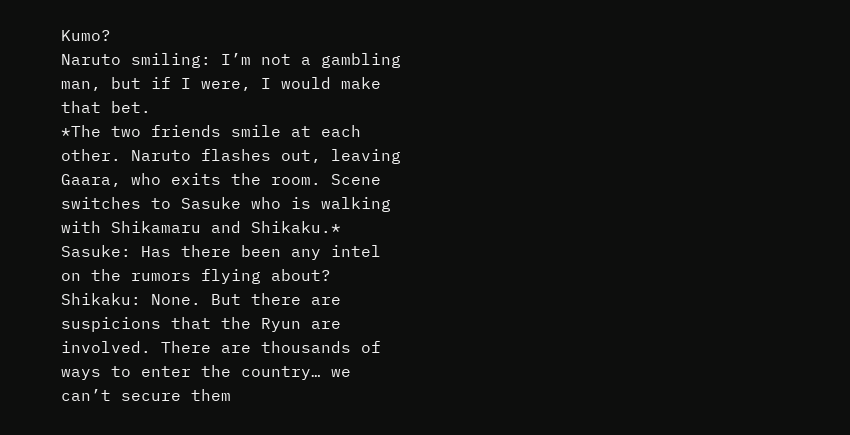Kumo?
Naruto smiling: I’m not a gambling man, but if I were, I would make that bet.
*The two friends smile at each other. Naruto flashes out, leaving Gaara, who exits the room. Scene switches to Sasuke who is walking with Shikamaru and Shikaku.*
Sasuke: Has there been any intel on the rumors flying about?
Shikaku: None. But there are suspicions that the Ryun are involved. There are thousands of ways to enter the country… we can’t secure them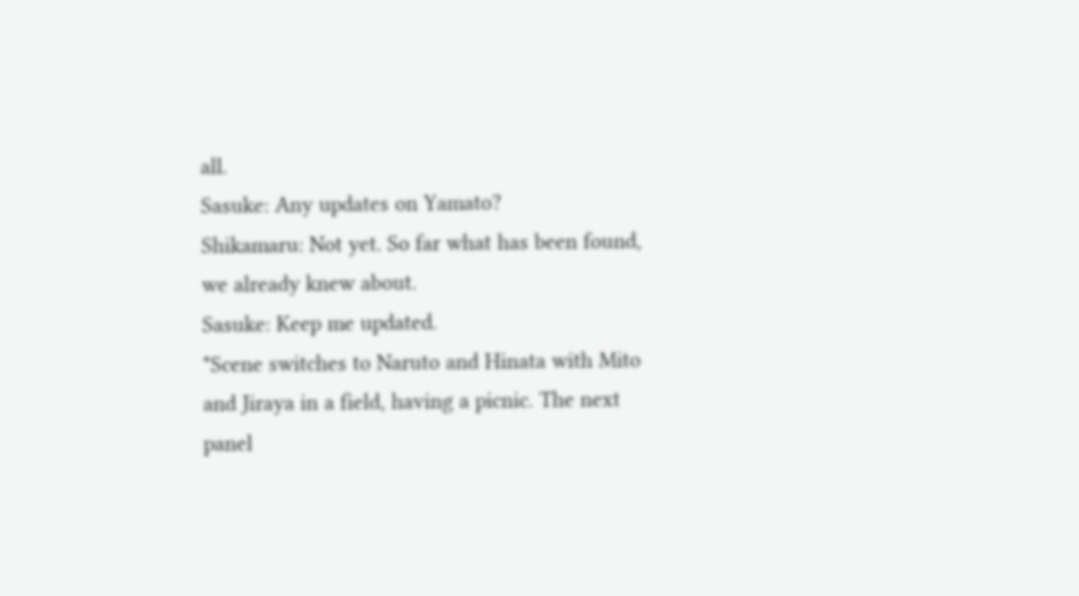all.
Sasuke: Any updates on Yamato?
Shikamaru: Not yet. So far what has been found, we already knew about.
Sasuke: Keep me updated.
*Scene switches to Naruto and Hinata with Mito and Jiraya in a field, having a picnic. The next panel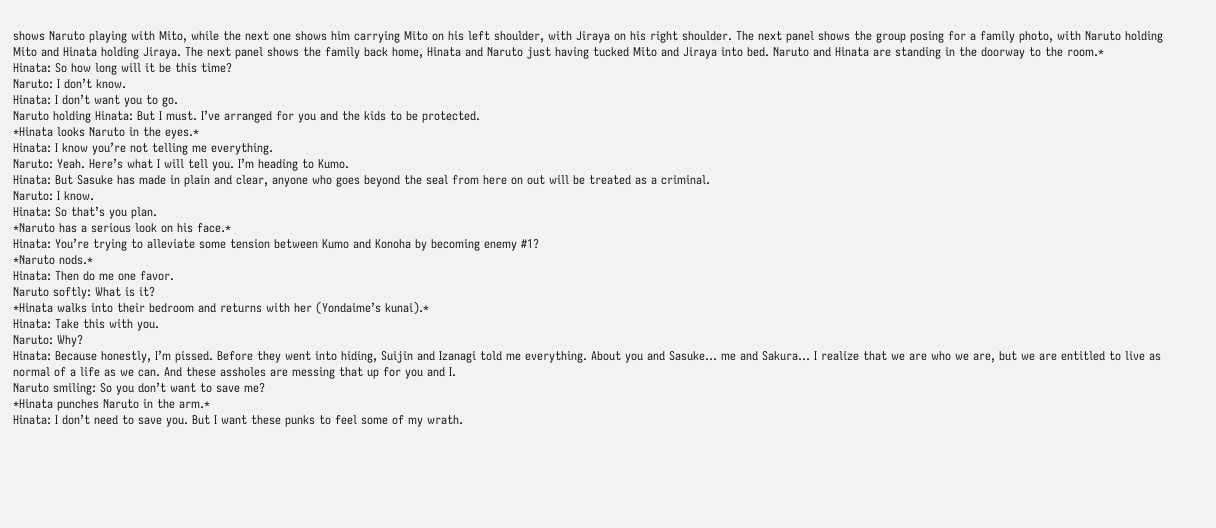shows Naruto playing with Mito, while the next one shows him carrying Mito on his left shoulder, with Jiraya on his right shoulder. The next panel shows the group posing for a family photo, with Naruto holding Mito and Hinata holding Jiraya. The next panel shows the family back home, Hinata and Naruto just having tucked Mito and Jiraya into bed. Naruto and Hinata are standing in the doorway to the room.*
Hinata: So how long will it be this time?
Naruto: I don’t know.
Hinata: I don’t want you to go.
Naruto holding Hinata: But I must. I’ve arranged for you and the kids to be protected.
*Hinata looks Naruto in the eyes.*
Hinata: I know you’re not telling me everything.
Naruto: Yeah. Here’s what I will tell you. I’m heading to Kumo.
Hinata: But Sasuke has made in plain and clear, anyone who goes beyond the seal from here on out will be treated as a criminal.
Naruto: I know.
Hinata: So that’s you plan.
*Naruto has a serious look on his face.*
Hinata: You’re trying to alleviate some tension between Kumo and Konoha by becoming enemy #1?
*Naruto nods.*
Hinata: Then do me one favor.
Naruto softly: What is it?
*Hinata walks into their bedroom and returns with her (Yondaime’s kunai).*
Hinata: Take this with you.
Naruto: Why?
Hinata: Because honestly, I’m pissed. Before they went into hiding, Suijin and Izanagi told me everything. About you and Sasuke… me and Sakura… I realize that we are who we are, but we are entitled to live as normal of a life as we can. And these assholes are messing that up for you and I.
Naruto smiling: So you don’t want to save me?
*Hinata punches Naruto in the arm.*
Hinata: I don’t need to save you. But I want these punks to feel some of my wrath.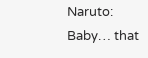Naruto: Baby… that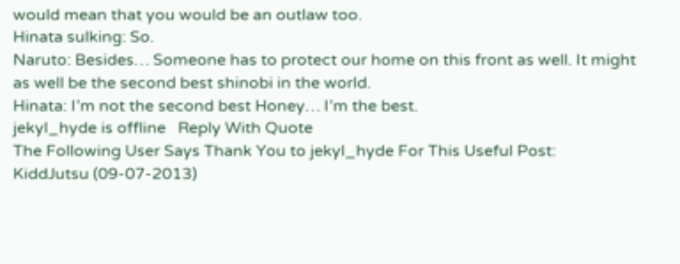would mean that you would be an outlaw too.
Hinata sulking: So.
Naruto: Besides… Someone has to protect our home on this front as well. It might as well be the second best shinobi in the world.
Hinata: I’m not the second best Honey… I’m the best.
jekyl_hyde is offline   Reply With Quote
The Following User Says Thank You to jekyl_hyde For This Useful Post:
KiddJutsu (09-07-2013)